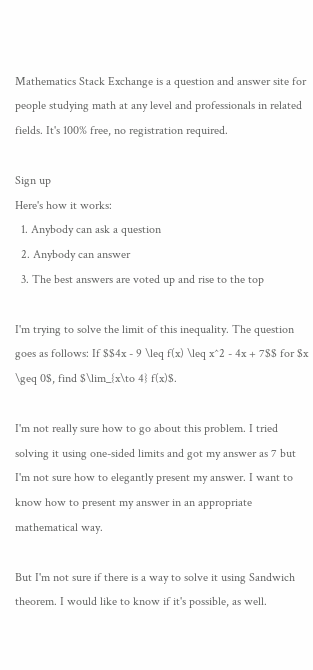Mathematics Stack Exchange is a question and answer site for people studying math at any level and professionals in related fields. It's 100% free, no registration required.

Sign up
Here's how it works:
  1. Anybody can ask a question
  2. Anybody can answer
  3. The best answers are voted up and rise to the top

I'm trying to solve the limit of this inequality. The question goes as follows: If $$4x - 9 \leq f(x) \leq x^2 - 4x + 7$$ for $x \geq 0$, find $\lim_{x\to 4} f(x)$.

I'm not really sure how to go about this problem. I tried solving it using one-sided limits and got my answer as 7 but I'm not sure how to elegantly present my answer. I want to know how to present my answer in an appropriate mathematical way.

But I'm not sure if there is a way to solve it using Sandwich theorem. I would like to know if it's possible, as well.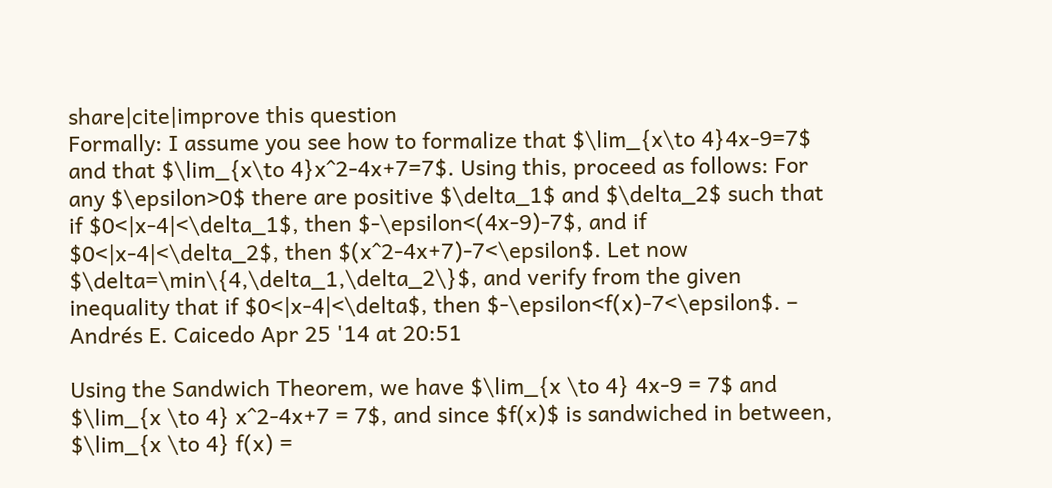share|cite|improve this question
Formally: I assume you see how to formalize that $\lim_{x\to 4}4x-9=7$ and that $\lim_{x\to 4}x^2-4x+7=7$. Using this, proceed as follows: For any $\epsilon>0$ there are positive $\delta_1$ and $\delta_2$ such that if $0<|x-4|<\delta_1$, then $-\epsilon<(4x-9)-7$, and if $0<|x-4|<\delta_2$, then $(x^2-4x+7)-7<\epsilon$. Let now $\delta=\min\{4,\delta_1,\delta_2\}$, and verify from the given inequality that if $0<|x-4|<\delta$, then $-\epsilon<f(x)-7<\epsilon$. – Andrés E. Caicedo Apr 25 '14 at 20:51

Using the Sandwich Theorem, we have $\lim_{x \to 4} 4x-9 = 7$ and $\lim_{x \to 4} x^2-4x+7 = 7$, and since $f(x)$ is sandwiched in between, $\lim_{x \to 4} f(x) =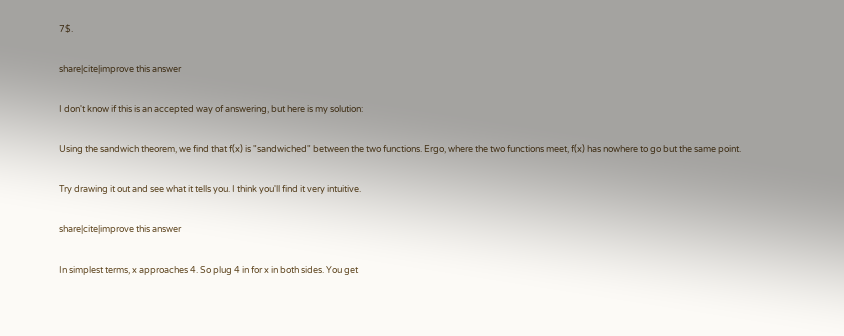7$.

share|cite|improve this answer

I don't know if this is an accepted way of answering, but here is my solution:

Using the sandwich theorem, we find that f(x) is "sandwiched" between the two functions. Ergo, where the two functions meet, f(x) has nowhere to go but the same point.

Try drawing it out and see what it tells you. I think you'll find it very intuitive.

share|cite|improve this answer

In simplest terms, x approaches 4. So plug 4 in for x in both sides. You get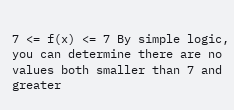7 <= f(x) <= 7 By simple logic, you can determine there are no values both smaller than 7 and greater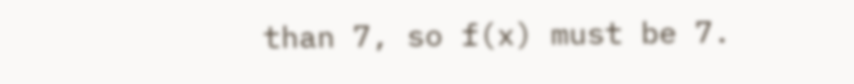than 7, so f(x) must be 7.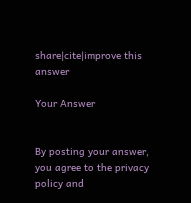share|cite|improve this answer

Your Answer


By posting your answer, you agree to the privacy policy and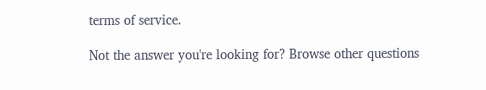terms of service.

Not the answer you're looking for? Browse other questions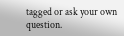tagged or ask your own question.